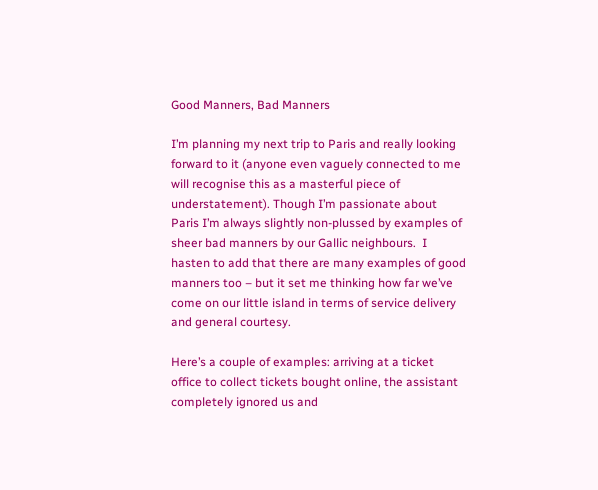Good Manners, Bad Manners

I’m planning my next trip to Paris and really looking forward to it (anyone even vaguely connected to me will recognise this as a masterful piece of understatement). Though I’m passionate about Paris I’m always slightly non-plussed by examples of sheer bad manners by our Gallic neighbours.  I hasten to add that there are many examples of good manners too – but it set me thinking how far we’ve come on our little island in terms of service delivery and general courtesy.

Here’s a couple of examples: arriving at a ticket office to collect tickets bought online, the assistant completely ignored us and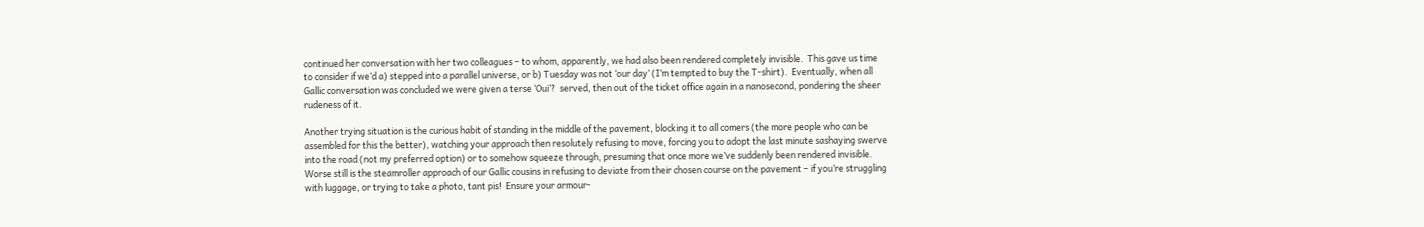continued her conversation with her two colleagues – to whom, apparently, we had also been rendered completely invisible.  This gave us time to consider if we’d a) stepped into a parallel universe, or b) Tuesday was not ‘our day’ (I’m tempted to buy the T-shirt).  Eventually, when all Gallic conversation was concluded we were given a terse ‘Oui’?  served, then out of the ticket office again in a nanosecond, pondering the sheer rudeness of it.

Another trying situation is the curious habit of standing in the middle of the pavement, blocking it to all comers (the more people who can be assembled for this the better), watching your approach then resolutely refusing to move, forcing you to adopt the last minute sashaying swerve into the road (not my preferred option) or to somehow squeeze through, presuming that once more we’ve suddenly been rendered invisible.  Worse still is the steamroller approach of our Gallic cousins in refusing to deviate from their chosen course on the pavement – if you’re struggling with luggage, or trying to take a photo, tant pis!  Ensure your armour-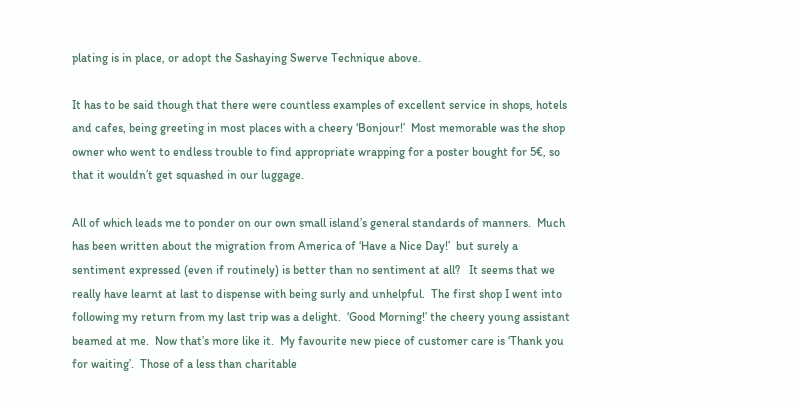plating is in place, or adopt the Sashaying Swerve Technique above.

It has to be said though that there were countless examples of excellent service in shops, hotels and cafes, being greeting in most places with a cheery ‘Bonjour!’  Most memorable was the shop owner who went to endless trouble to find appropriate wrapping for a poster bought for 5€, so that it wouldn’t get squashed in our luggage.

All of which leads me to ponder on our own small island’s general standards of manners.  Much has been written about the migration from America of ‘Have a Nice Day!’  but surely a sentiment expressed (even if routinely) is better than no sentiment at all?   It seems that we really have learnt at last to dispense with being surly and unhelpful.  The first shop I went into following my return from my last trip was a delight.  ‘Good Morning!’ the cheery young assistant beamed at me.  Now that’s more like it.  My favourite new piece of customer care is ‘Thank you for waiting’.  Those of a less than charitable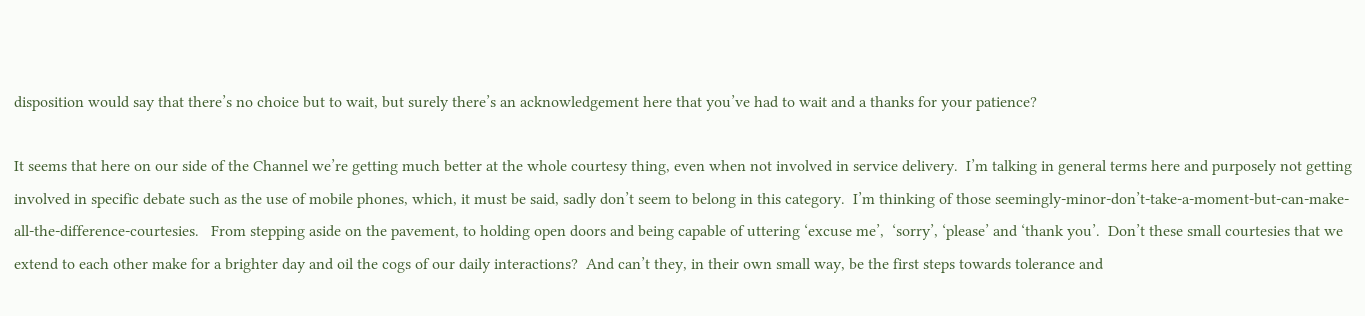disposition would say that there’s no choice but to wait, but surely there’s an acknowledgement here that you’ve had to wait and a thanks for your patience?

It seems that here on our side of the Channel we’re getting much better at the whole courtesy thing, even when not involved in service delivery.  I’m talking in general terms here and purposely not getting involved in specific debate such as the use of mobile phones, which, it must be said, sadly don’t seem to belong in this category.  I’m thinking of those seemingly-minor-don’t-take-a-moment-but-can-make-all-the-difference-courtesies.   From stepping aside on the pavement, to holding open doors and being capable of uttering ‘excuse me’,  ‘sorry’, ‘please’ and ‘thank you’.  Don’t these small courtesies that we extend to each other make for a brighter day and oil the cogs of our daily interactions?  And can’t they, in their own small way, be the first steps towards tolerance and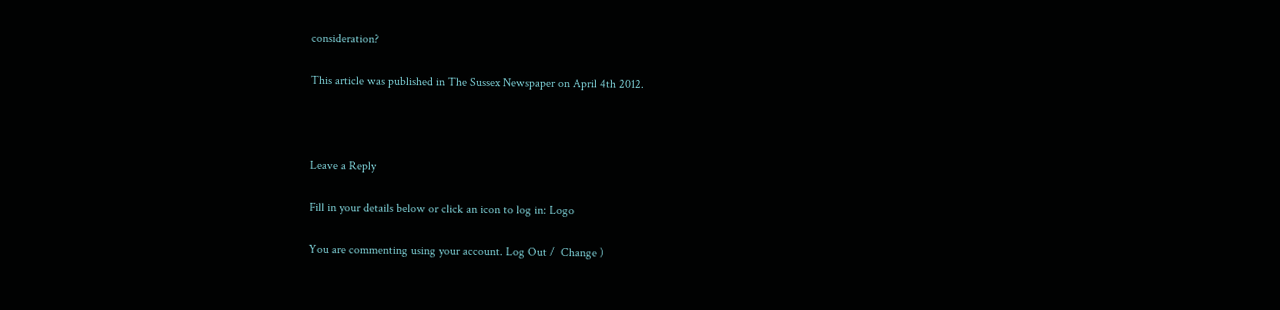consideration?

This article was published in The Sussex Newspaper on April 4th 2012.



Leave a Reply

Fill in your details below or click an icon to log in: Logo

You are commenting using your account. Log Out /  Change )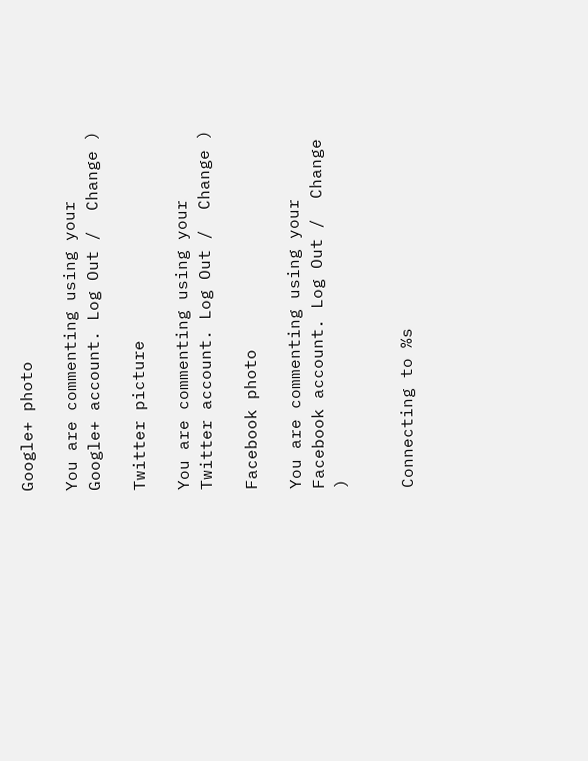Google+ photo

You are commenting using your Google+ account. Log Out /  Change )

Twitter picture

You are commenting using your Twitter account. Log Out /  Change )

Facebook photo

You are commenting using your Facebook account. Log Out /  Change )


Connecting to %s